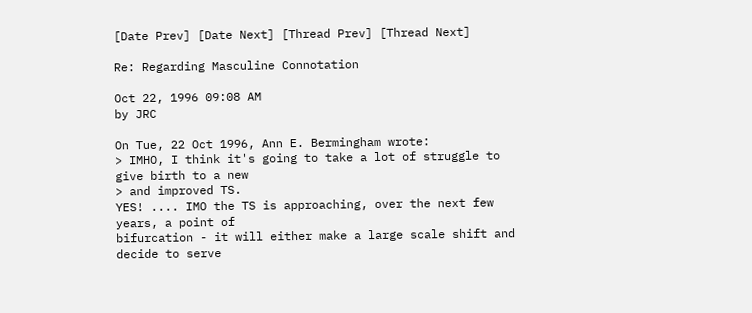[Date Prev] [Date Next] [Thread Prev] [Thread Next]

Re: Regarding Masculine Connotation

Oct 22, 1996 09:08 AM
by JRC

On Tue, 22 Oct 1996, Ann E. Bermingham wrote:
> IMHO, I think it's going to take a lot of struggle to give birth to a new
> and improved TS.
YES! .... IMO the TS is approaching, over the next few years, a point of
bifurcation - it will either make a large scale shift and decide to serve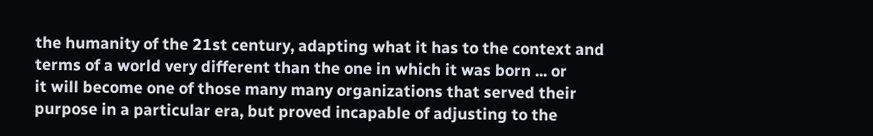the humanity of the 21st century, adapting what it has to the context and
terms of a world very different than the one in which it was born ... or
it will become one of those many many organizations that served their
purpose in a particular era, but proved incapable of adjusting to the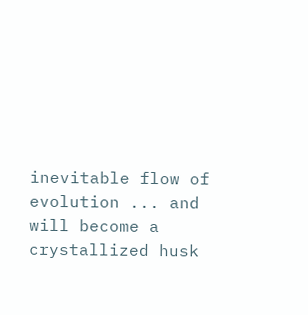inevitable flow of evolution ... and will become a crystallized husk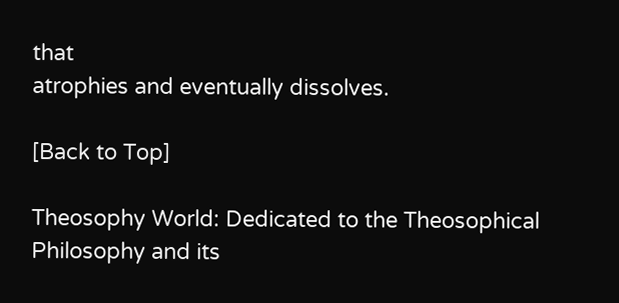that
atrophies and eventually dissolves.

[Back to Top]

Theosophy World: Dedicated to the Theosophical Philosophy and its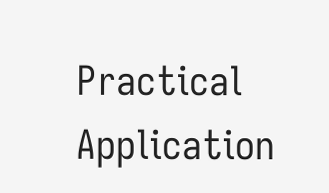Practical Application